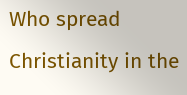Who spread Christianity in the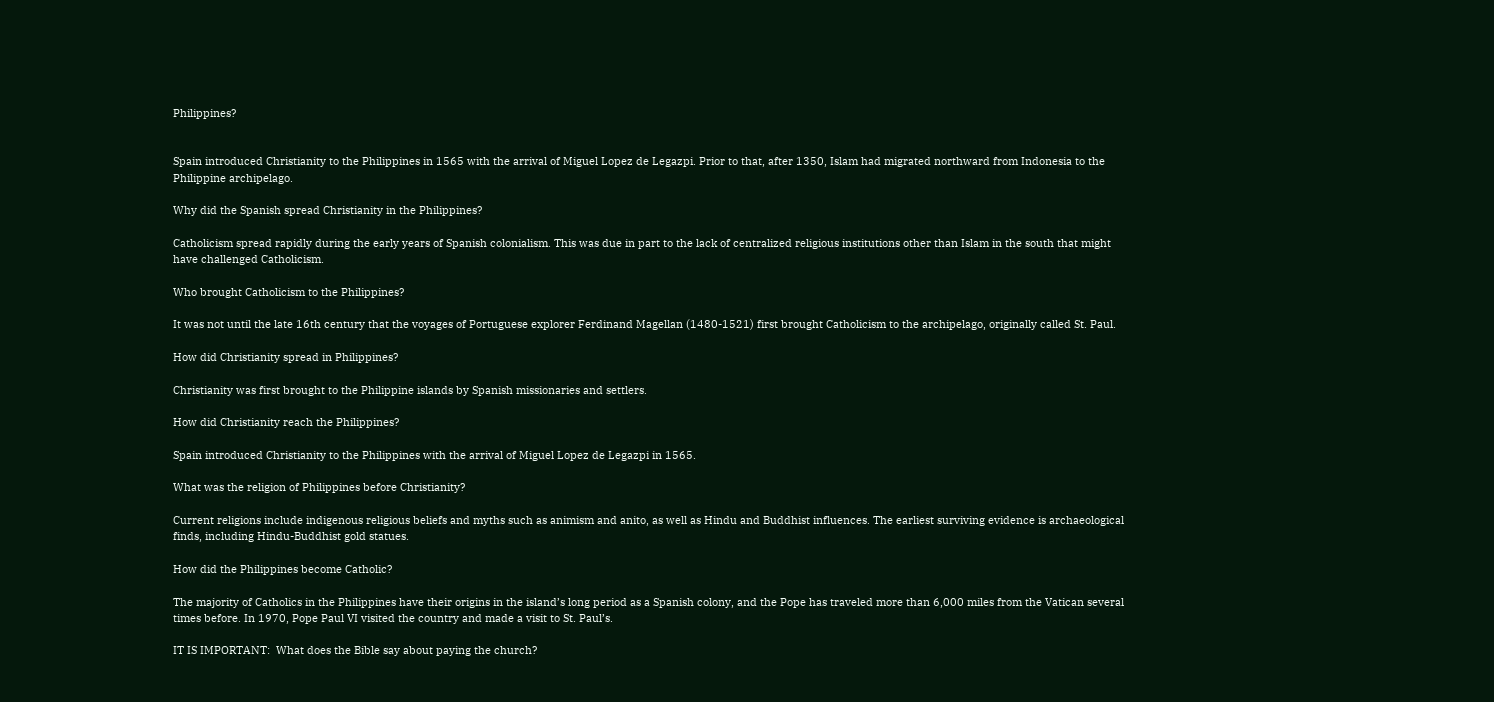Philippines?


Spain introduced Christianity to the Philippines in 1565 with the arrival of Miguel Lopez de Legazpi. Prior to that, after 1350, Islam had migrated northward from Indonesia to the Philippine archipelago.

Why did the Spanish spread Christianity in the Philippines?

Catholicism spread rapidly during the early years of Spanish colonialism. This was due in part to the lack of centralized religious institutions other than Islam in the south that might have challenged Catholicism.

Who brought Catholicism to the Philippines?

It was not until the late 16th century that the voyages of Portuguese explorer Ferdinand Magellan (1480-1521) first brought Catholicism to the archipelago, originally called St. Paul.

How did Christianity spread in Philippines?

Christianity was first brought to the Philippine islands by Spanish missionaries and settlers.

How did Christianity reach the Philippines?

Spain introduced Christianity to the Philippines with the arrival of Miguel Lopez de Legazpi in 1565.

What was the religion of Philippines before Christianity?

Current religions include indigenous religious beliefs and myths such as animism and anito, as well as Hindu and Buddhist influences. The earliest surviving evidence is archaeological finds, including Hindu-Buddhist gold statues.

How did the Philippines become Catholic?

The majority of Catholics in the Philippines have their origins in the island’s long period as a Spanish colony, and the Pope has traveled more than 6,000 miles from the Vatican several times before. In 1970, Pope Paul VI visited the country and made a visit to St. Paul’s.

IT IS IMPORTANT:  What does the Bible say about paying the church?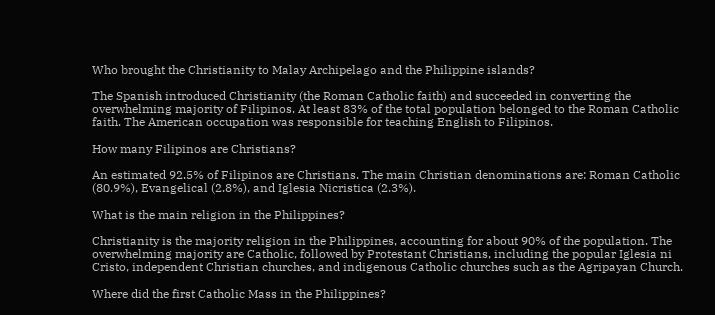Who brought the Christianity to Malay Archipelago and the Philippine islands?

The Spanish introduced Christianity (the Roman Catholic faith) and succeeded in converting the overwhelming majority of Filipinos. At least 83% of the total population belonged to the Roman Catholic faith. The American occupation was responsible for teaching English to Filipinos.

How many Filipinos are Christians?

An estimated 92.5% of Filipinos are Christians. The main Christian denominations are: Roman Catholic (80.9%), Evangelical (2.8%), and Iglesia Nicristica (2.3%).

What is the main religion in the Philippines?

Christianity is the majority religion in the Philippines, accounting for about 90% of the population. The overwhelming majority are Catholic, followed by Protestant Christians, including the popular Iglesia ni Cristo, independent Christian churches, and indigenous Catholic churches such as the Agripayan Church.

Where did the first Catholic Mass in the Philippines?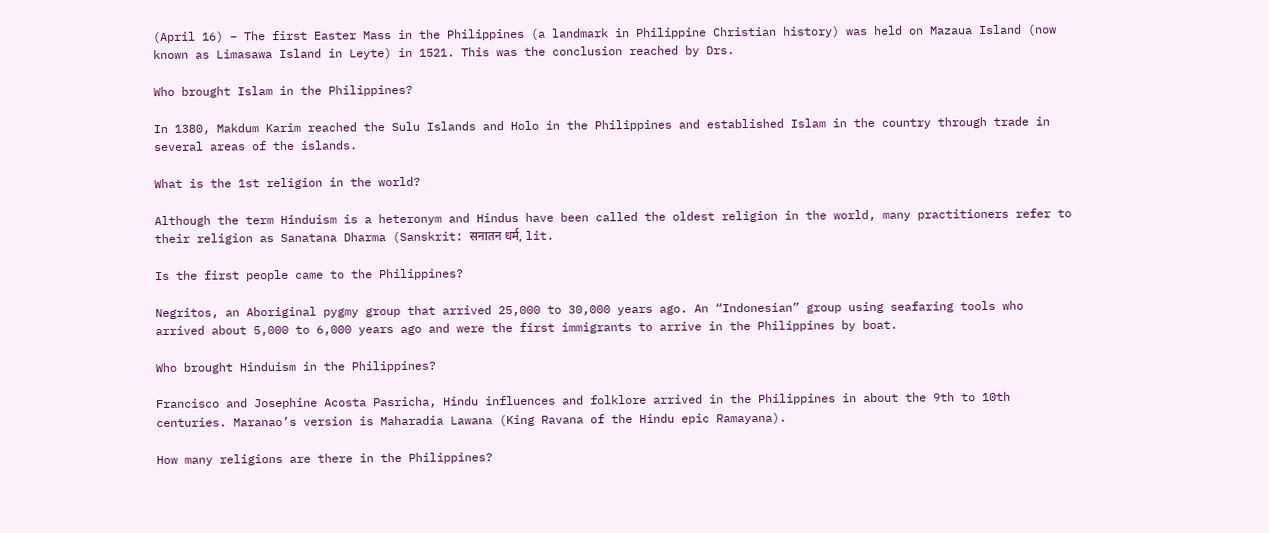(April 16) – The first Easter Mass in the Philippines (a landmark in Philippine Christian history) was held on Mazaua Island (now known as Limasawa Island in Leyte) in 1521. This was the conclusion reached by Drs.

Who brought Islam in the Philippines?

In 1380, Makdum Karim reached the Sulu Islands and Holo in the Philippines and established Islam in the country through trade in several areas of the islands.

What is the 1st religion in the world?

Although the term Hinduism is a heteronym and Hindus have been called the oldest religion in the world, many practitioners refer to their religion as Sanatana Dharma (Sanskrit: सनातन धर्म, lit.

Is the first people came to the Philippines?

Negritos, an Aboriginal pygmy group that arrived 25,000 to 30,000 years ago. An “Indonesian” group using seafaring tools who arrived about 5,000 to 6,000 years ago and were the first immigrants to arrive in the Philippines by boat.

Who brought Hinduism in the Philippines?

Francisco and Josephine Acosta Pasricha, Hindu influences and folklore arrived in the Philippines in about the 9th to 10th centuries. Maranao’s version is Maharadia Lawana (King Ravana of the Hindu epic Ramayana).

How many religions are there in the Philippines?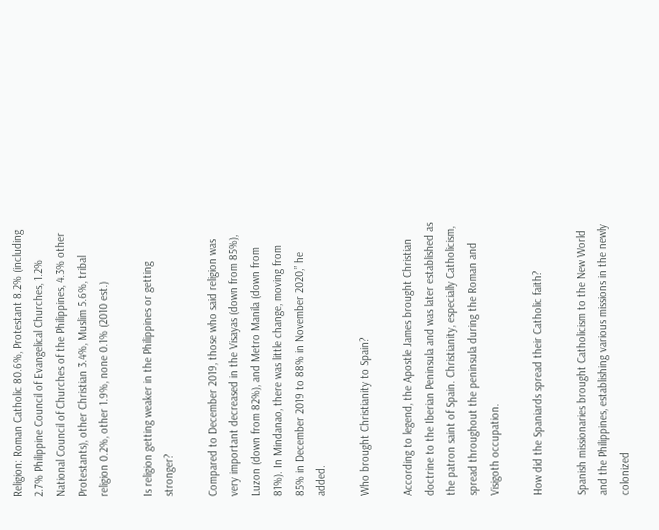Religion: Roman Catholic 80.6%, Protestant 8.2% (including 2.7% Philippine Council of Evangelical Churches, 1.2% National Council of Churches of the Philippines, 4.3% other Protestants), other Christian 3.4%, Muslim 5.6%, tribal religion 0.2%, other 1.9%, none 0.1% (2010 est.)

Is religion getting weaker in the Philippines or getting stronger?

Compared to December 2019, those who said religion was very important decreased in the Visayas (down from 85%), Luzon (down from 82%), and Metro Manila (down from 81%). In Mindanao, there was little change, moving from 85% in December 2019 to 88% in November 2020,” he added.

Who brought Christianity to Spain?

According to legend, the Apostle James brought Christian doctrine to the Iberian Peninsula and was later established as the patron saint of Spain. Christianity, especially Catholicism, spread throughout the peninsula during the Roman and Visigoth occupation.

How did the Spaniards spread their Catholic faith?

Spanish missionaries brought Catholicism to the New World and the Philippines, establishing various missions in the newly colonized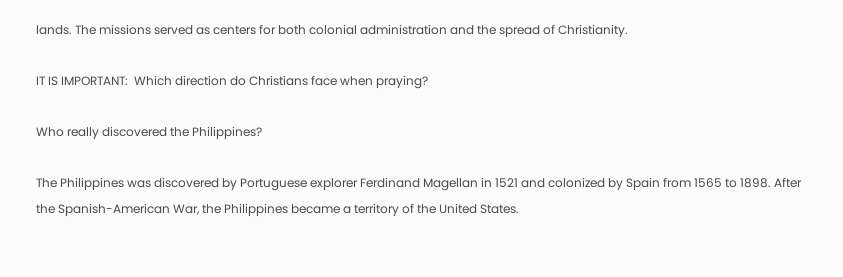lands. The missions served as centers for both colonial administration and the spread of Christianity.

IT IS IMPORTANT:  Which direction do Christians face when praying?

Who really discovered the Philippines?

The Philippines was discovered by Portuguese explorer Ferdinand Magellan in 1521 and colonized by Spain from 1565 to 1898. After the Spanish-American War, the Philippines became a territory of the United States.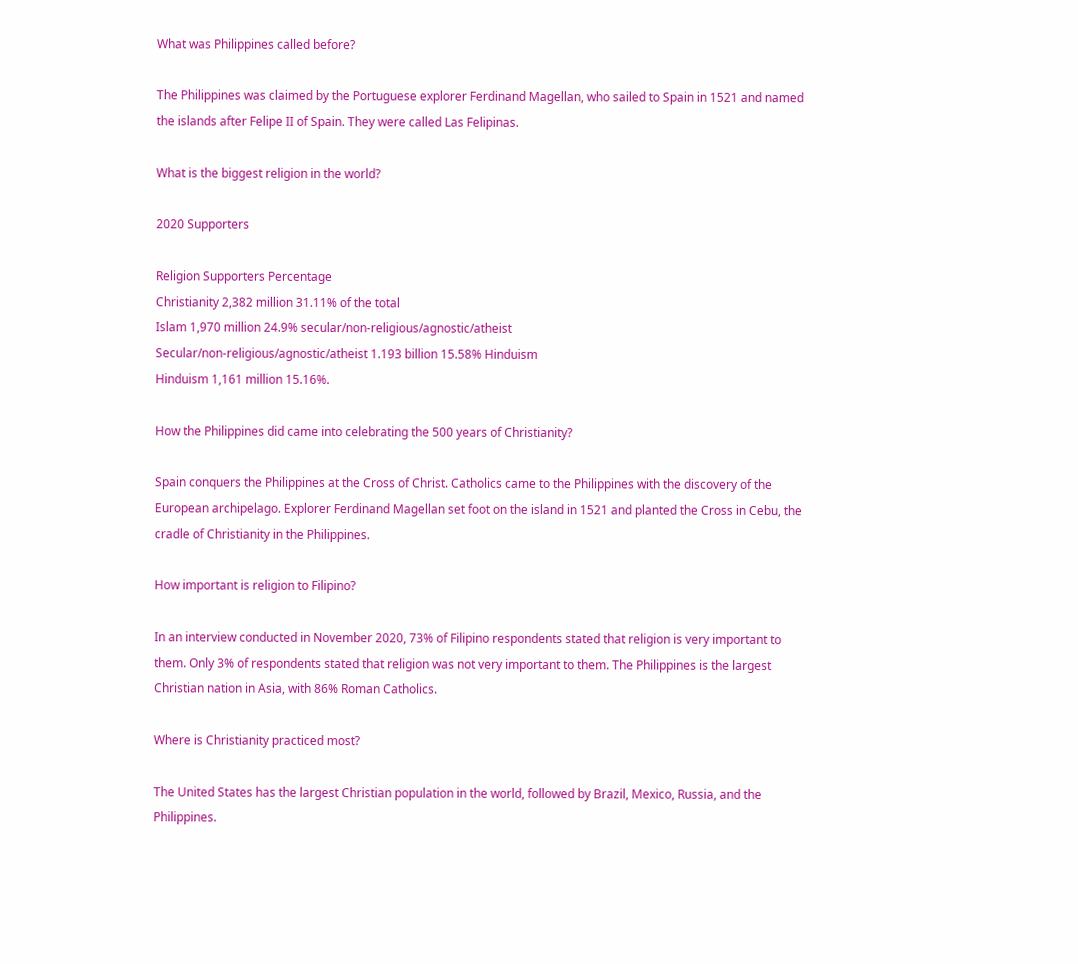What was Philippines called before?

The Philippines was claimed by the Portuguese explorer Ferdinand Magellan, who sailed to Spain in 1521 and named the islands after Felipe II of Spain. They were called Las Felipinas.

What is the biggest religion in the world?

2020 Supporters

Religion Supporters Percentage
Christianity 2,382 million 31.11% of the total
Islam 1,970 million 24.9% secular/non-religious/agnostic/atheist
Secular/non-religious/agnostic/atheist 1.193 billion 15.58% Hinduism
Hinduism 1,161 million 15.16%.

How the Philippines did came into celebrating the 500 years of Christianity?

Spain conquers the Philippines at the Cross of Christ. Catholics came to the Philippines with the discovery of the European archipelago. Explorer Ferdinand Magellan set foot on the island in 1521 and planted the Cross in Cebu, the cradle of Christianity in the Philippines.

How important is religion to Filipino?

In an interview conducted in November 2020, 73% of Filipino respondents stated that religion is very important to them. Only 3% of respondents stated that religion was not very important to them. The Philippines is the largest Christian nation in Asia, with 86% Roman Catholics.

Where is Christianity practiced most?

The United States has the largest Christian population in the world, followed by Brazil, Mexico, Russia, and the Philippines.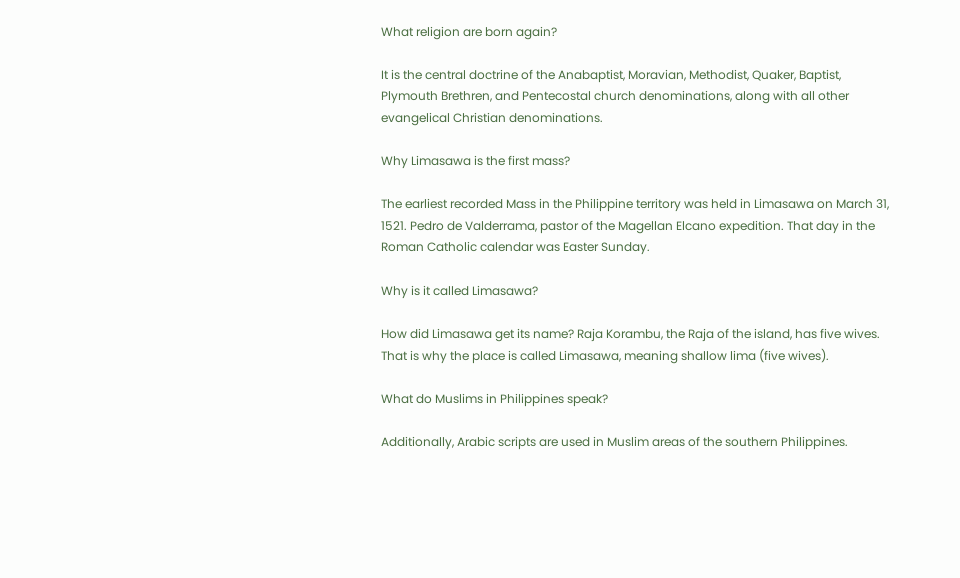What religion are born again?

It is the central doctrine of the Anabaptist, Moravian, Methodist, Quaker, Baptist, Plymouth Brethren, and Pentecostal church denominations, along with all other evangelical Christian denominations.

Why Limasawa is the first mass?

The earliest recorded Mass in the Philippine territory was held in Limasawa on March 31, 1521. Pedro de Valderrama, pastor of the Magellan Elcano expedition. That day in the Roman Catholic calendar was Easter Sunday.

Why is it called Limasawa?

How did Limasawa get its name? Raja Korambu, the Raja of the island, has five wives. That is why the place is called Limasawa, meaning shallow lima (five wives).

What do Muslims in Philippines speak?

Additionally, Arabic scripts are used in Muslim areas of the southern Philippines.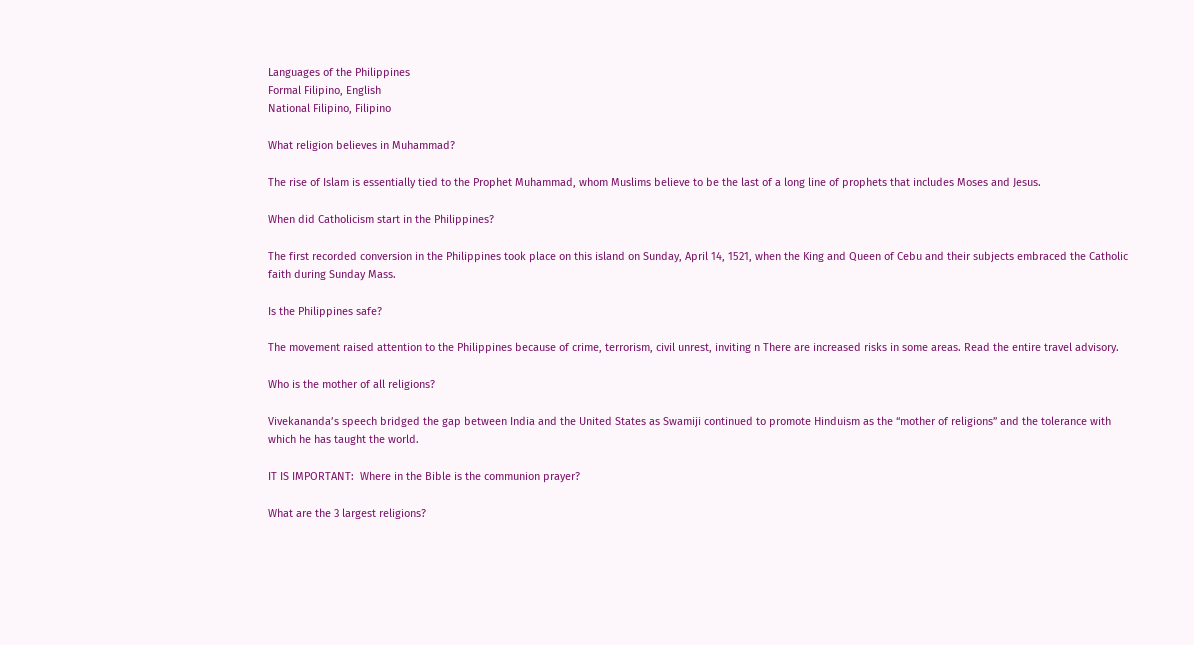Languages of the Philippines
Formal Filipino, English
National Filipino, Filipino

What religion believes in Muhammad?

The rise of Islam is essentially tied to the Prophet Muhammad, whom Muslims believe to be the last of a long line of prophets that includes Moses and Jesus.

When did Catholicism start in the Philippines?

The first recorded conversion in the Philippines took place on this island on Sunday, April 14, 1521, when the King and Queen of Cebu and their subjects embraced the Catholic faith during Sunday Mass.

Is the Philippines safe?

The movement raised attention to the Philippines because of crime, terrorism, civil unrest, inviting n There are increased risks in some areas. Read the entire travel advisory.

Who is the mother of all religions?

Vivekananda’s speech bridged the gap between India and the United States as Swamiji continued to promote Hinduism as the “mother of religions” and the tolerance with which he has taught the world.

IT IS IMPORTANT:  Where in the Bible is the communion prayer?

What are the 3 largest religions?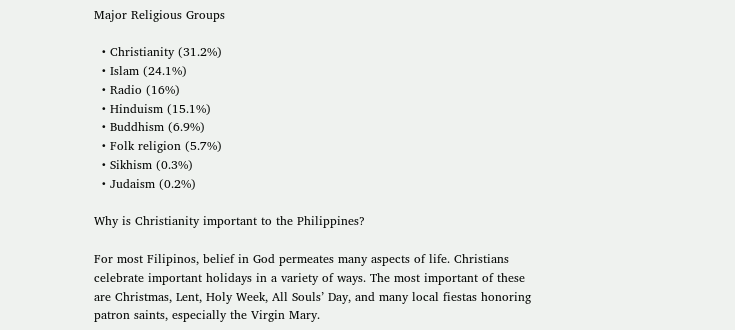Major Religious Groups

  • Christianity (31.2%)
  • Islam (24.1%)
  • Radio (16%)
  • Hinduism (15.1%)
  • Buddhism (6.9%)
  • Folk religion (5.7%)
  • Sikhism (0.3%)
  • Judaism (0.2%)

Why is Christianity important to the Philippines?

For most Filipinos, belief in God permeates many aspects of life. Christians celebrate important holidays in a variety of ways. The most important of these are Christmas, Lent, Holy Week, All Souls’ Day, and many local fiestas honoring patron saints, especially the Virgin Mary.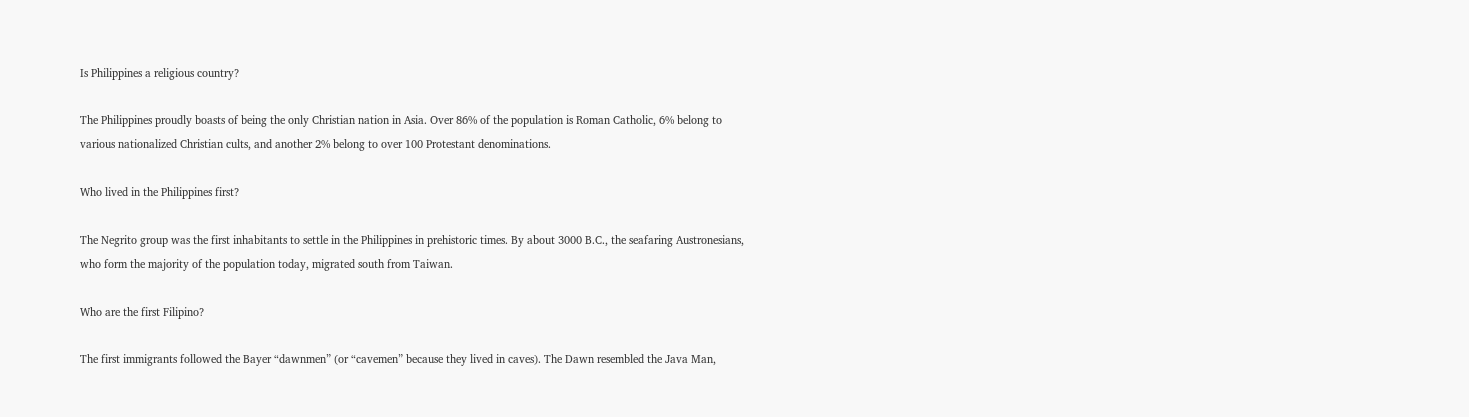Is Philippines a religious country?

The Philippines proudly boasts of being the only Christian nation in Asia. Over 86% of the population is Roman Catholic, 6% belong to various nationalized Christian cults, and another 2% belong to over 100 Protestant denominations.

Who lived in the Philippines first?

The Negrito group was the first inhabitants to settle in the Philippines in prehistoric times. By about 3000 B.C., the seafaring Austronesians, who form the majority of the population today, migrated south from Taiwan.

Who are the first Filipino?

The first immigrants followed the Bayer “dawnmen” (or “cavemen” because they lived in caves). The Dawn resembled the Java Man,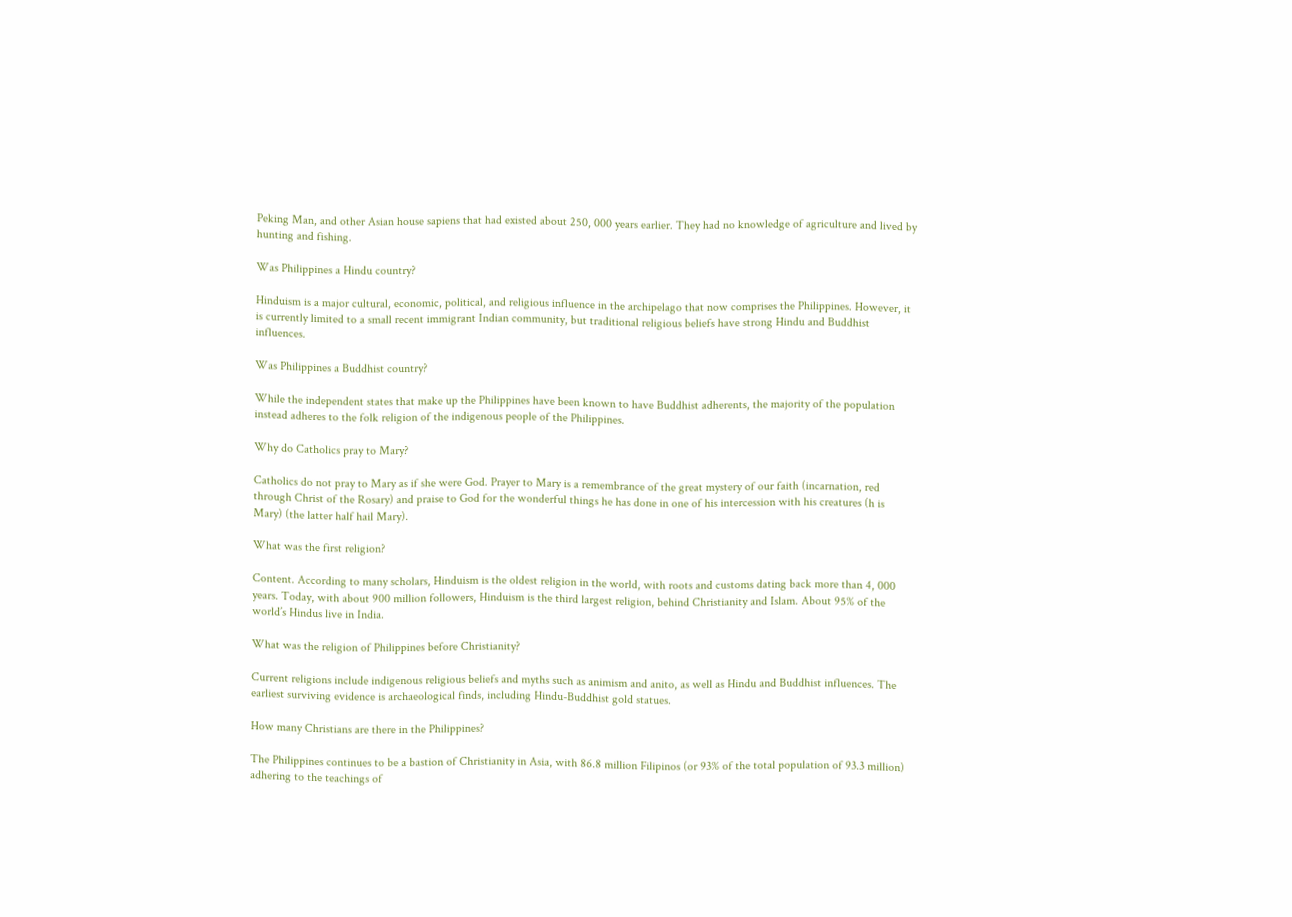Peking Man, and other Asian house sapiens that had existed about 250, 000 years earlier. They had no knowledge of agriculture and lived by hunting and fishing.

Was Philippines a Hindu country?

Hinduism is a major cultural, economic, political, and religious influence in the archipelago that now comprises the Philippines. However, it is currently limited to a small recent immigrant Indian community, but traditional religious beliefs have strong Hindu and Buddhist influences.

Was Philippines a Buddhist country?

While the independent states that make up the Philippines have been known to have Buddhist adherents, the majority of the population instead adheres to the folk religion of the indigenous people of the Philippines.

Why do Catholics pray to Mary?

Catholics do not pray to Mary as if she were God. Prayer to Mary is a remembrance of the great mystery of our faith (incarnation, red through Christ of the Rosary) and praise to God for the wonderful things he has done in one of his intercession with his creatures (h is Mary) (the latter half hail Mary).

What was the first religion?

Content. According to many scholars, Hinduism is the oldest religion in the world, with roots and customs dating back more than 4, 000 years. Today, with about 900 million followers, Hinduism is the third largest religion, behind Christianity and Islam. About 95% of the world’s Hindus live in India.

What was the religion of Philippines before Christianity?

Current religions include indigenous religious beliefs and myths such as animism and anito, as well as Hindu and Buddhist influences. The earliest surviving evidence is archaeological finds, including Hindu-Buddhist gold statues.

How many Christians are there in the Philippines?

The Philippines continues to be a bastion of Christianity in Asia, with 86.8 million Filipinos (or 93% of the total population of 93.3 million) adhering to the teachings of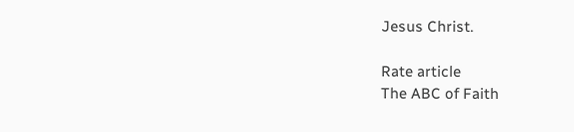Jesus Christ.

Rate article
The ABC of Faith